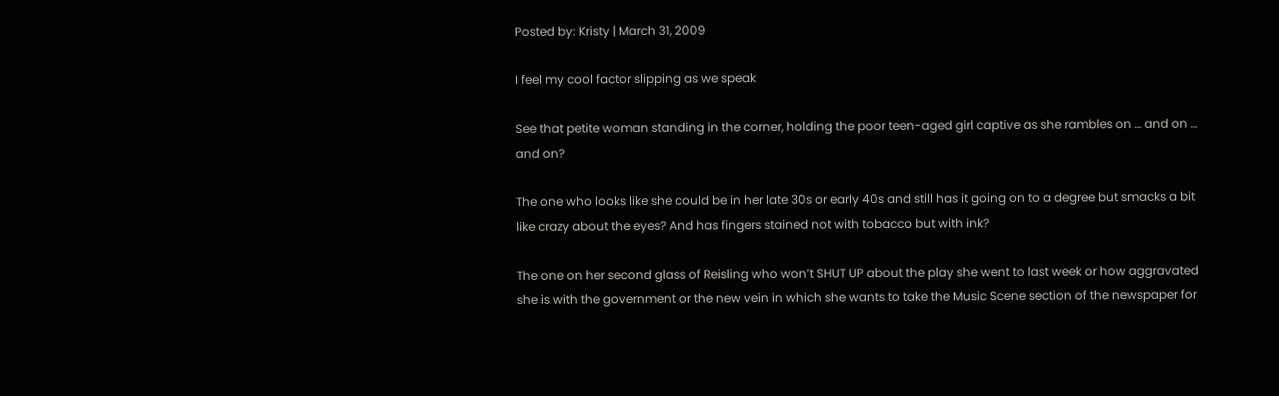Posted by: Kristy | March 31, 2009

I feel my cool factor slipping as we speak

See that petite woman standing in the corner, holding the poor teen-aged girl captive as she rambles on … and on … and on?

The one who looks like she could be in her late 30s or early 40s and still has it going on to a degree but smacks a bit like crazy about the eyes? And has fingers stained not with tobacco but with ink?

The one on her second glass of Reisling who won’t SHUT UP about the play she went to last week or how aggravated she is with the government or the new vein in which she wants to take the Music Scene section of the newspaper for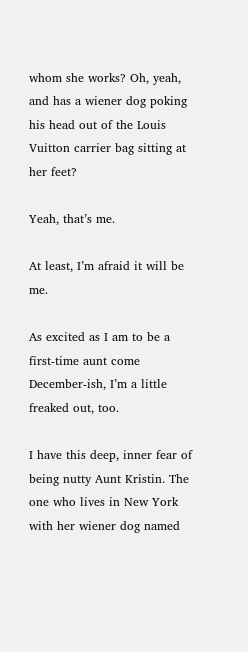whom she works? Oh, yeah, and has a wiener dog poking his head out of the Louis Vuitton carrier bag sitting at her feet?

Yeah, that’s me.

At least, I’m afraid it will be me.

As excited as I am to be a first-time aunt come December-ish, I’m a little freaked out, too.

I have this deep, inner fear of being nutty Aunt Kristin. The one who lives in New York with her wiener dog named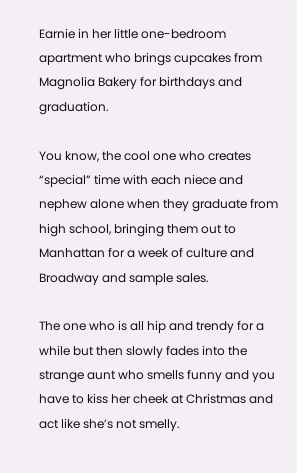Earnie in her little one-bedroom apartment who brings cupcakes from Magnolia Bakery for birthdays and graduation.

You know, the cool one who creates “special” time with each niece and nephew alone when they graduate from high school, bringing them out to Manhattan for a week of culture and Broadway and sample sales.

The one who is all hip and trendy for a while but then slowly fades into the strange aunt who smells funny and you have to kiss her cheek at Christmas and act like she’s not smelly.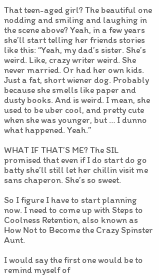That teen-aged girl? The beautiful one nodding and smiling and laughing in the scene above? Yeah, in a few years she’ll start telling her friends stories like this: “Yeah, my dad’s sister. She’s weird. Like, crazy writer weird. She never married. Or had her own kids. Just a fat, short wiener dog. Probably because she smells like paper and dusty books. And is weird. I mean, she used to be uber cool, and pretty cute when she was younger, but … I dunno what happened. Yeah.”

WHAT IF THAT’S ME? The SIL promised that even if I do start do go batty she’ll still let her chillin visit me sans chaperon. She’s so sweet.

So I figure I have to start planning now. I need to come up with Steps to Coolness Retention, also known as How Not to Become the Crazy Spinster Aunt.

I would say the first one would be to remind myself of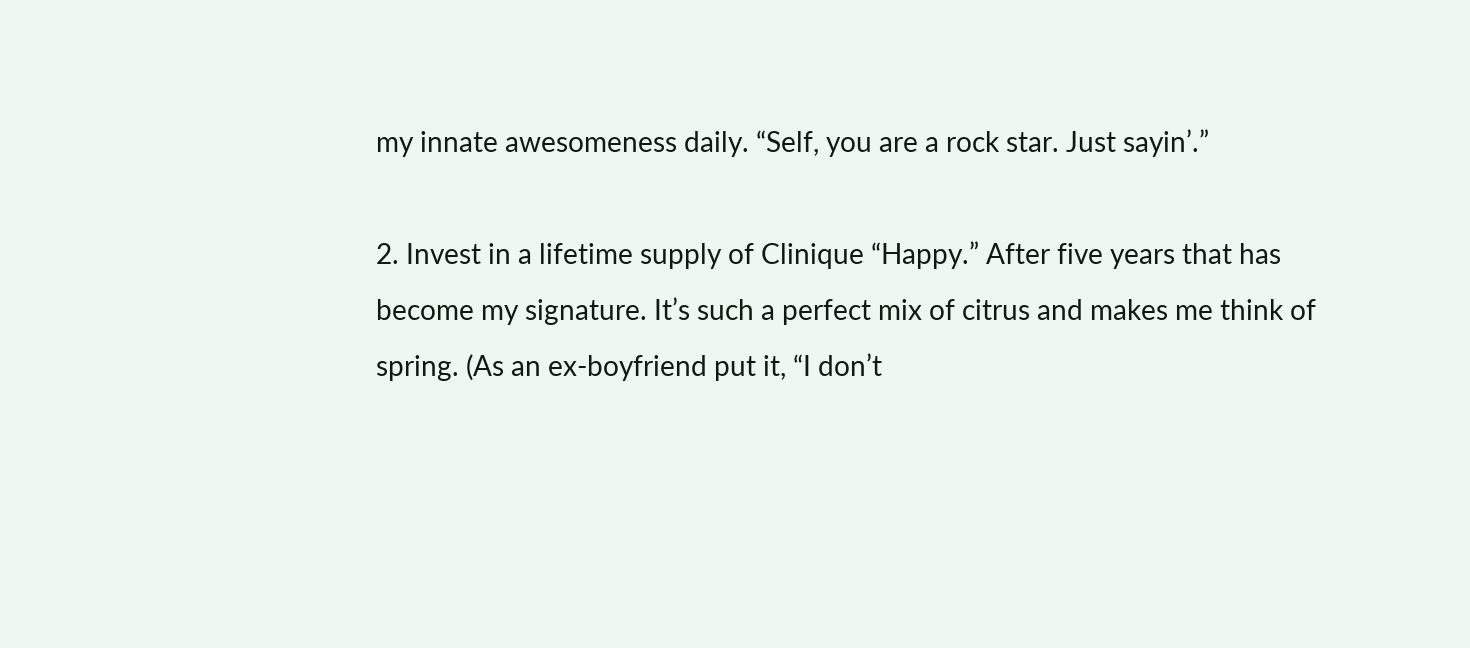my innate awesomeness daily. “Self, you are a rock star. Just sayin’.”

2. Invest in a lifetime supply of Clinique “Happy.” After five years that has become my signature. It’s such a perfect mix of citrus and makes me think of spring. (As an ex-boyfriend put it, “I don’t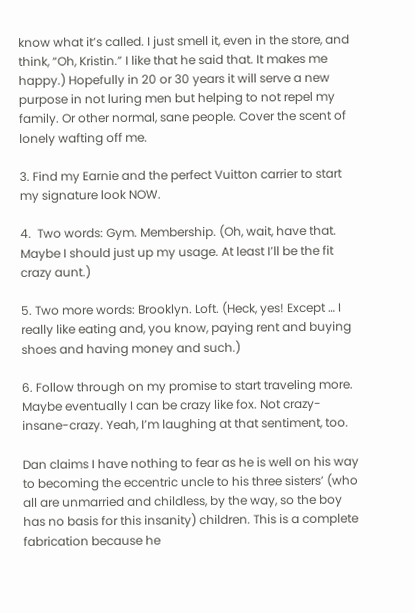know what it’s called. I just smell it, even in the store, and think, “Oh, Kristin.” I like that he said that. It makes me happy.) Hopefully in 20 or 30 years it will serve a new purpose in not luring men but helping to not repel my family. Or other normal, sane people. Cover the scent of lonely wafting off me.

3. Find my Earnie and the perfect Vuitton carrier to start my signature look NOW.

4.  Two words: Gym. Membership. (Oh, wait, have that. Maybe I should just up my usage. At least I’ll be the fit crazy aunt.)

5. Two more words: Brooklyn. Loft. (Heck, yes! Except … I really like eating and, you know, paying rent and buying shoes and having money and such.)

6. Follow through on my promise to start traveling more. Maybe eventually I can be crazy like fox. Not crazy-insane-crazy. Yeah, I’m laughing at that sentiment, too.

Dan claims I have nothing to fear as he is well on his way to becoming the eccentric uncle to his three sisters’ (who all are unmarried and childless, by the way, so the boy has no basis for this insanity) children. This is a complete fabrication because he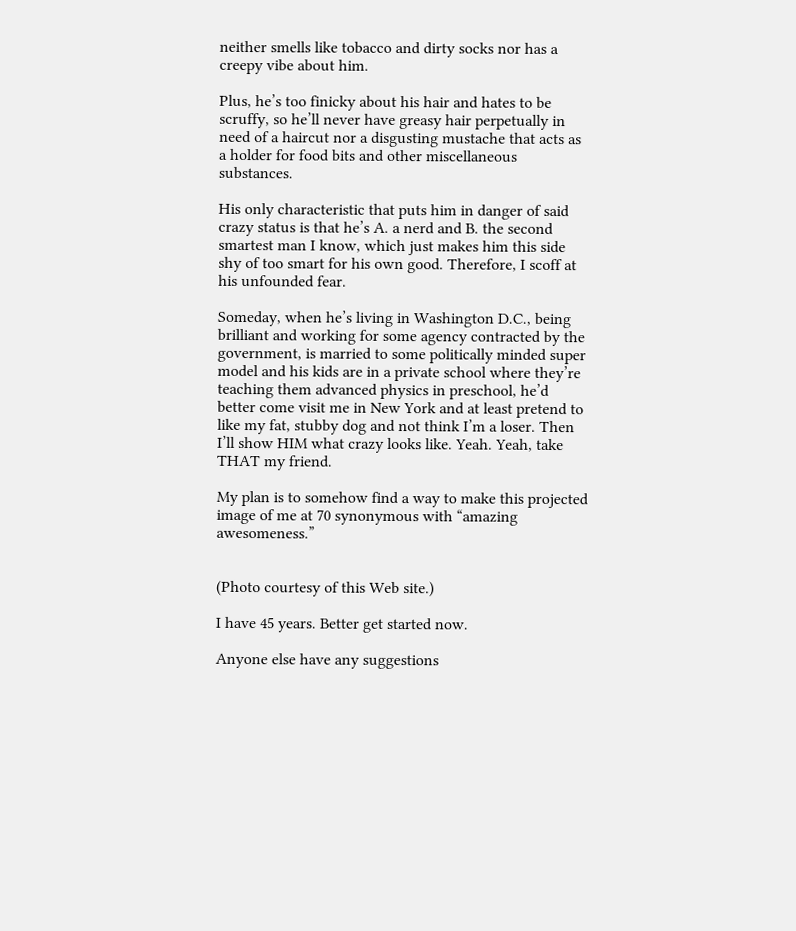neither smells like tobacco and dirty socks nor has a creepy vibe about him.

Plus, he’s too finicky about his hair and hates to be scruffy, so he’ll never have greasy hair perpetually in need of a haircut nor a disgusting mustache that acts as a holder for food bits and other miscellaneous substances.

His only characteristic that puts him in danger of said crazy status is that he’s A. a nerd and B. the second smartest man I know, which just makes him this side shy of too smart for his own good. Therefore, I scoff at his unfounded fear.

Someday, when he’s living in Washington D.C., being brilliant and working for some agency contracted by the government, is married to some politically minded super model and his kids are in a private school where they’re teaching them advanced physics in preschool, he’d better come visit me in New York and at least pretend to like my fat, stubby dog and not think I’m a loser. Then I’ll show HIM what crazy looks like. Yeah. Yeah, take THAT my friend.

My plan is to somehow find a way to make this projected image of me at 70 synonymous with “amazing awesomeness.”


(Photo courtesy of this Web site.)

I have 45 years. Better get started now.

Anyone else have any suggestions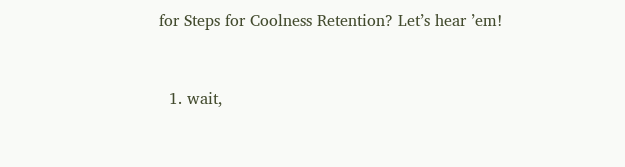for Steps for Coolness Retention? Let’s hear ’em!



  1. wait,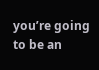you’re going to be an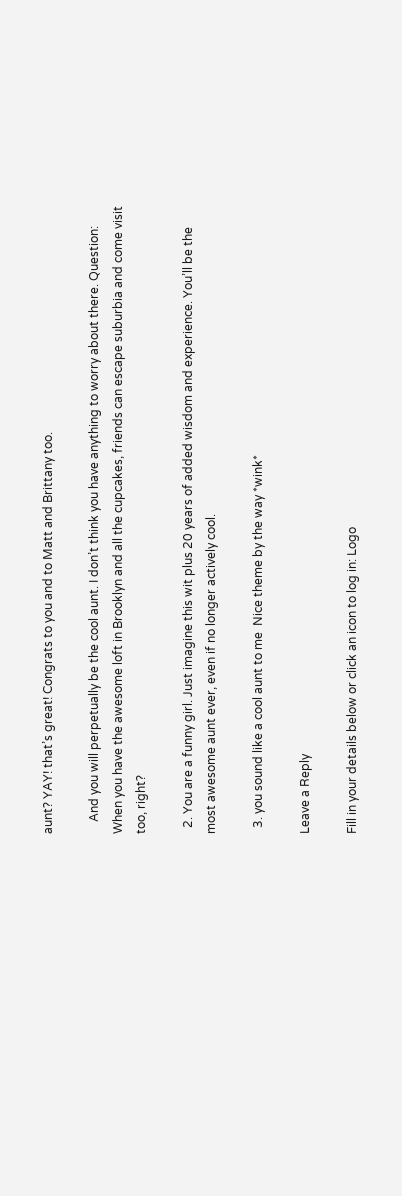aunt? YAY! that’s great! Congrats to you and to Matt and Brittany too.

    And you will perpetually be the cool aunt. I don’t think you have anything to worry about there. Question: When you have the awesome loft in Brooklyn and all the cupcakes, friends can escape suburbia and come visit too, right?

  2. You are a funny girl. Just imagine this wit plus 20 years of added wisdom and experience. You’ll be the most awesome aunt ever, even if no longer actively cool.

  3. you sound like a cool aunt to me  Nice theme by the way *wink*

Leave a Reply

Fill in your details below or click an icon to log in: Logo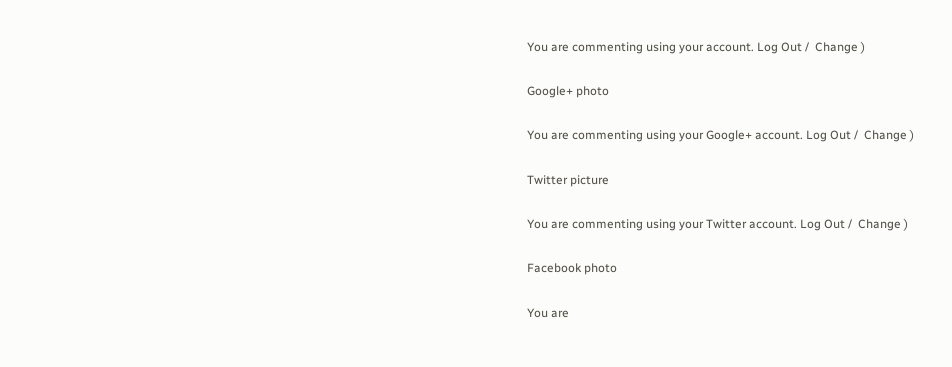You are commenting using your account. Log Out /  Change )

Google+ photo

You are commenting using your Google+ account. Log Out /  Change )

Twitter picture

You are commenting using your Twitter account. Log Out /  Change )

Facebook photo

You are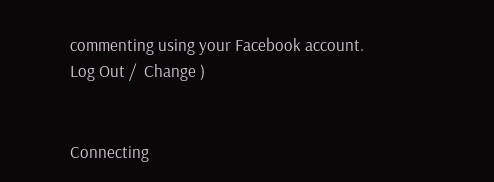commenting using your Facebook account. Log Out /  Change )


Connecting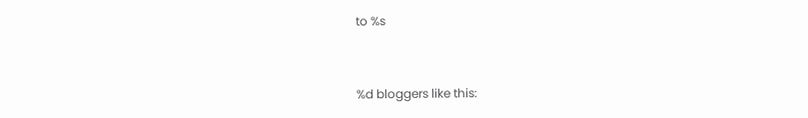to %s


%d bloggers like this: